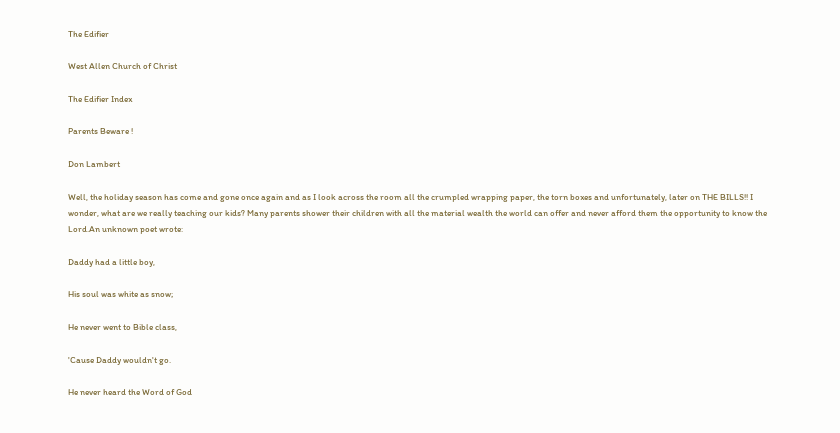The Edifier

West Allen Church of Christ

The Edifier Index

Parents Beware !

Don Lambert

Well, the holiday season has come and gone once again and as I look across the room all the crumpled wrapping paper, the torn boxes and unfortunately, later on THE BILLS!! I wonder, what are we really teaching our kids? Many parents shower their children with all the material wealth the world can offer and never afford them the opportunity to know the Lord.An unknown poet wrote:

Daddy had a little boy,

His soul was white as snow;

He never went to Bible class,

'Cause Daddy wouldn't go.

He never heard the Word of God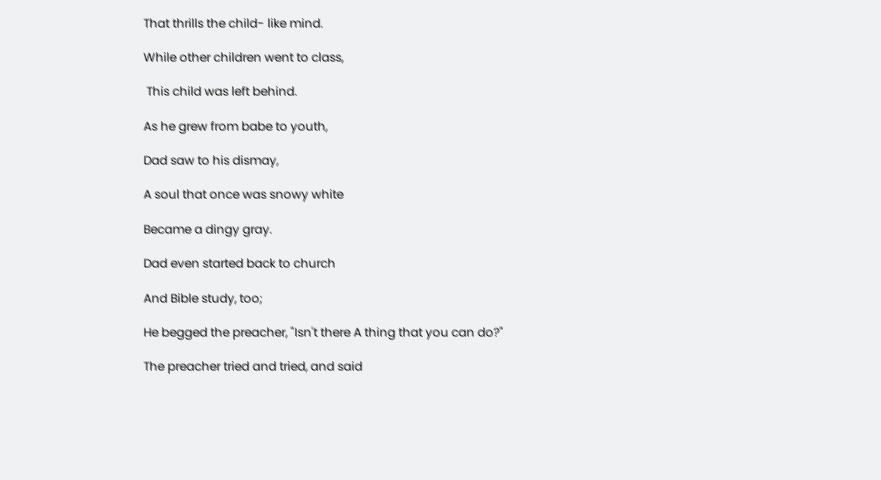That thrills the child- like mind.

While other children went to class,

 This child was left behind.

As he grew from babe to youth,

Dad saw to his dismay,

A soul that once was snowy white

Became a dingy gray.

Dad even started back to church

And Bible study, too;

He begged the preacher, "Isn't there A thing that you can do?"

The preacher tried and tried, and said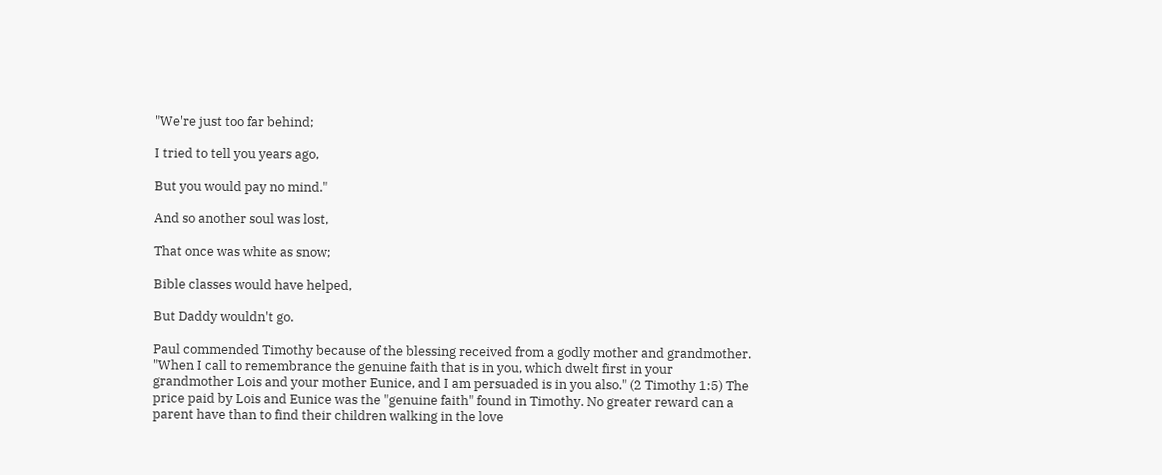"We're just too far behind;

I tried to tell you years ago,

But you would pay no mind."

And so another soul was lost,

That once was white as snow;

Bible classes would have helped,

But Daddy wouldn't go.

Paul commended Timothy because of the blessing received from a godly mother and grandmother. "When I call to remembrance the genuine faith that is in you, which dwelt first in your grandmother Lois and your mother Eunice, and I am persuaded is in you also." (2 Timothy 1:5) The price paid by Lois and Eunice was the "genuine faith" found in Timothy. No greater reward can a parent have than to find their children walking in the love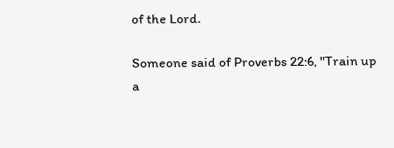of the Lord.

Someone said of Proverbs 22:6, "Train up a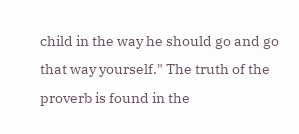child in the way he should go and go that way yourself." The truth of the proverb is found in the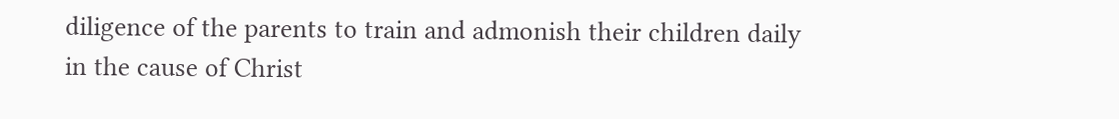diligence of the parents to train and admonish their children daily in the cause of Christ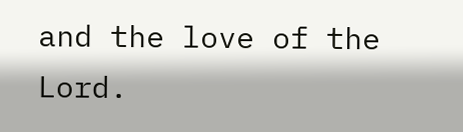and the love of the Lord.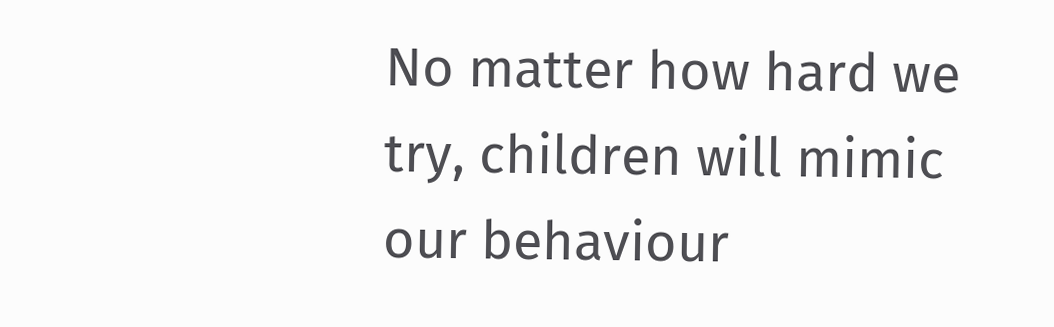No matter how hard we try, children will mimic our behaviour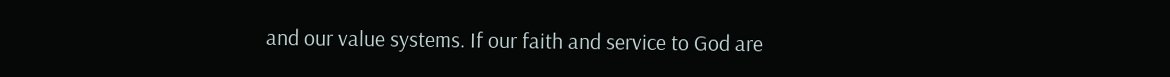and our value systems. If our faith and service to God are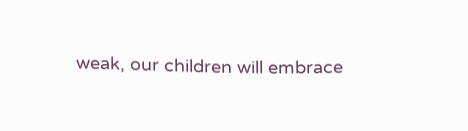weak, our children will embrace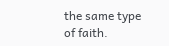the same type of faith.